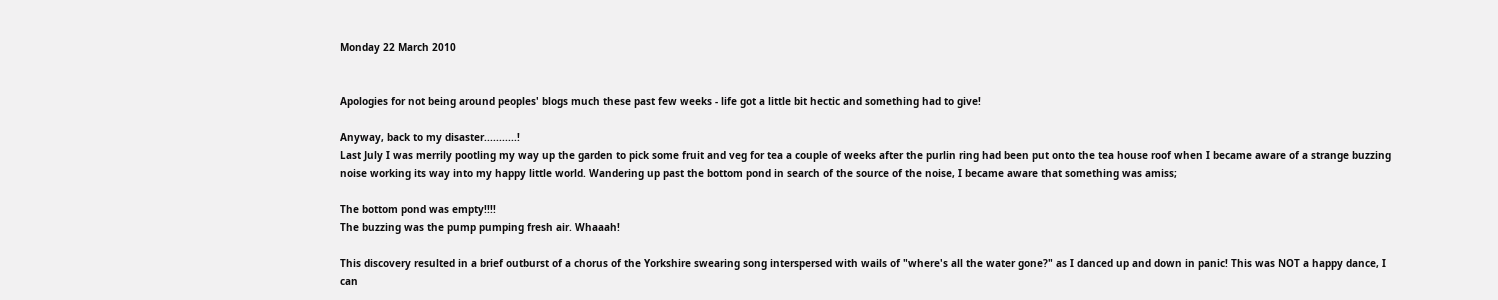Monday 22 March 2010


Apologies for not being around peoples' blogs much these past few weeks - life got a little bit hectic and something had to give!

Anyway, back to my disaster...........!
Last July I was merrily pootling my way up the garden to pick some fruit and veg for tea a couple of weeks after the purlin ring had been put onto the tea house roof when I became aware of a strange buzzing noise working its way into my happy little world. Wandering up past the bottom pond in search of the source of the noise, I became aware that something was amiss;

The bottom pond was empty!!!!
The buzzing was the pump pumping fresh air. Whaaah!

This discovery resulted in a brief outburst of a chorus of the Yorkshire swearing song interspersed with wails of "where's all the water gone?" as I danced up and down in panic! This was NOT a happy dance, I can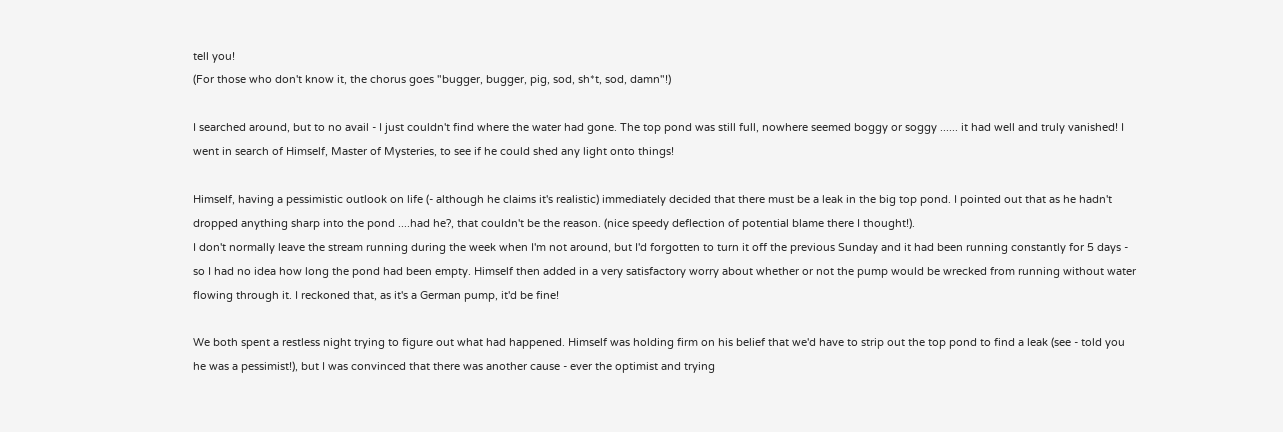tell you!
(For those who don't know it, the chorus goes "bugger, bugger, pig, sod, sh*t, sod, damn"!)

I searched around, but to no avail - I just couldn't find where the water had gone. The top pond was still full, nowhere seemed boggy or soggy ...... it had well and truly vanished! I went in search of Himself, Master of Mysteries, to see if he could shed any light onto things!

Himself, having a pessimistic outlook on life (- although he claims it's realistic) immediately decided that there must be a leak in the big top pond. I pointed out that as he hadn't dropped anything sharp into the pond ....had he?, that couldn't be the reason. (nice speedy deflection of potential blame there I thought!).
I don't normally leave the stream running during the week when I'm not around, but I'd forgotten to turn it off the previous Sunday and it had been running constantly for 5 days - so I had no idea how long the pond had been empty. Himself then added in a very satisfactory worry about whether or not the pump would be wrecked from running without water flowing through it. I reckoned that, as it's a German pump, it'd be fine!

We both spent a restless night trying to figure out what had happened. Himself was holding firm on his belief that we'd have to strip out the top pond to find a leak (see - told you he was a pessimist!), but I was convinced that there was another cause - ever the optimist and trying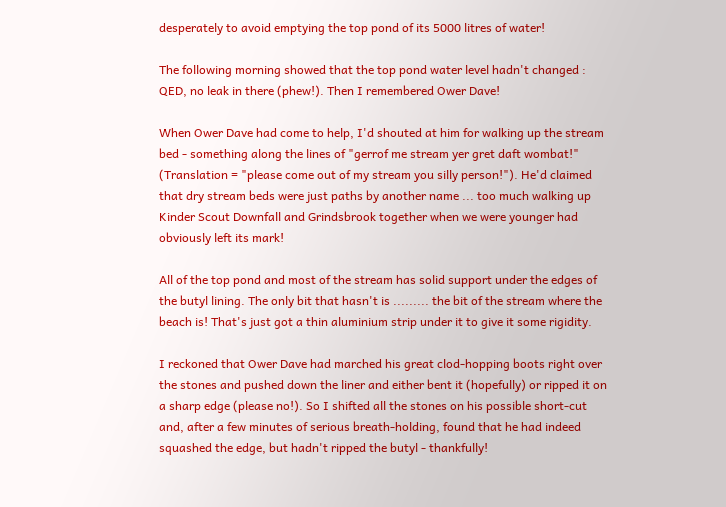desperately to avoid emptying the top pond of its 5000 litres of water!

The following morning showed that the top pond water level hadn't changed : QED, no leak in there (phew!). Then I remembered Ower Dave!

When Ower Dave had come to help, I'd shouted at him for walking up the stream bed - something along the lines of "gerrof me stream yer gret daft wombat!" (Translation = "please come out of my stream you silly person!"). He'd claimed that dry stream beds were just paths by another name ... too much walking up Kinder Scout Downfall and Grindsbrook together when we were younger had obviously left its mark!

All of the top pond and most of the stream has solid support under the edges of the butyl lining. The only bit that hasn't is ......... the bit of the stream where the beach is! That's just got a thin aluminium strip under it to give it some rigidity.

I reckoned that Ower Dave had marched his great clod-hopping boots right over the stones and pushed down the liner and either bent it (hopefully) or ripped it on a sharp edge (please no!). So I shifted all the stones on his possible short-cut and, after a few minutes of serious breath-holding, found that he had indeed squashed the edge, but hadn't ripped the butyl - thankfully!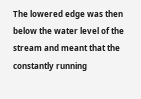The lowered edge was then below the water level of the stream and meant that the constantly running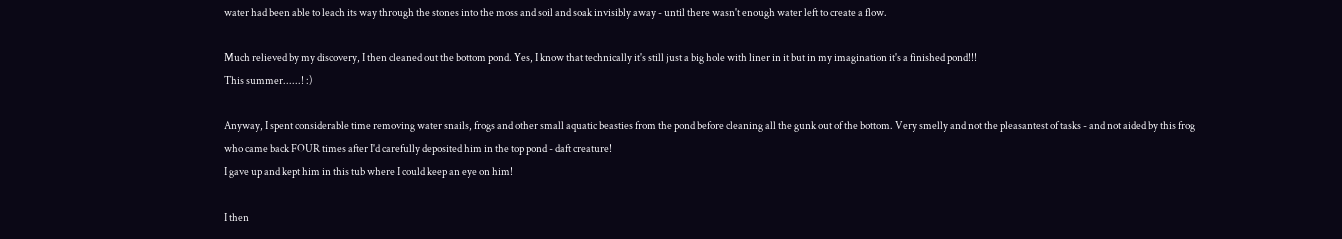water had been able to leach its way through the stones into the moss and soil and soak invisibly away - until there wasn't enough water left to create a flow.

Much relieved by my discovery, I then cleaned out the bottom pond. Yes, I know that technically it's still just a big hole with liner in it but in my imagination it's a finished pond!!!
This summer......! :)

Anyway, I spent considerable time removing water snails, frogs and other small aquatic beasties from the pond before cleaning all the gunk out of the bottom. Very smelly and not the pleasantest of tasks - and not aided by this frog who came back FOUR times after I'd carefully deposited him in the top pond - daft creature!
I gave up and kept him in this tub where I could keep an eye on him!

I then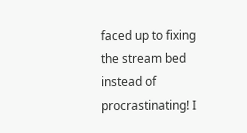faced up to fixing the stream bed instead of procrastinating! I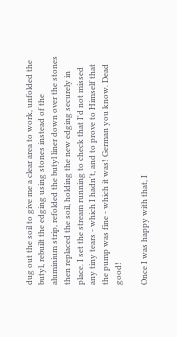dug out the soil to give me a clear area to work, unfolded the butyl, rebuilt the edging using stones instead of the aluminium strip, refolded the butyl liner down over the stones then replaced the soil, holding the new edging securely in place. I set the stream running to check that I'd not missed any tiny tears - which I hadn't, and to prove to Himself that the pump was fine - which it was! German you know. Dead good!

Once I was happy with that, I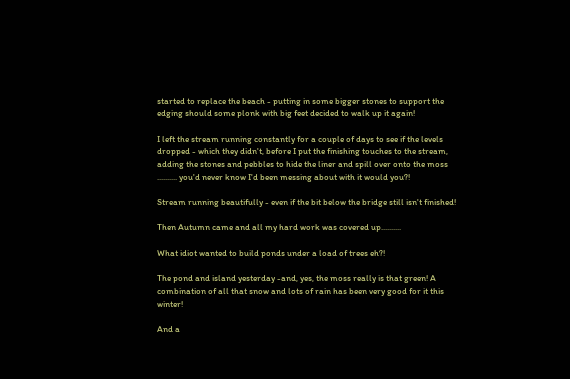started to replace the beach - putting in some bigger stones to support the edging should some plonk with big feet decided to walk up it again!

I left the stream running constantly for a couple of days to see if the levels dropped - which they didn't, before I put the finishing touches to the stream, adding the stones and pebbles to hide the liner and spill over onto the moss .......... you'd never know I'd been messing about with it would you?!

Stream running beautifully - even if the bit below the bridge still isn't finished!

Then Autumn came and all my hard work was covered up..........

What idiot wanted to build ponds under a load of trees eh?!

The pond and island yesterday -and, yes, the moss really is that green! A combination of all that snow and lots of rain has been very good for it this winter!

And a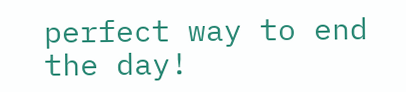perfect way to end the day!